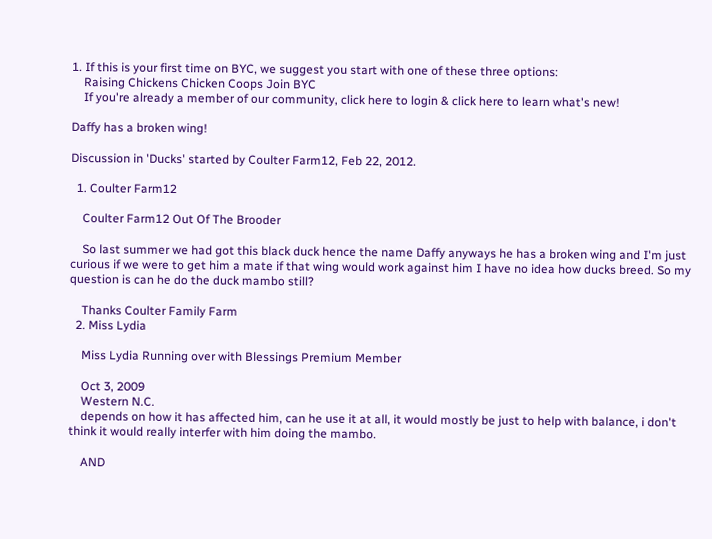1. If this is your first time on BYC, we suggest you start with one of these three options:
    Raising Chickens Chicken Coops Join BYC
    If you're already a member of our community, click here to login & click here to learn what's new!

Daffy has a broken wing!

Discussion in 'Ducks' started by Coulter Farm12, Feb 22, 2012.

  1. Coulter Farm12

    Coulter Farm12 Out Of The Brooder

    So last summer we had got this black duck hence the name Daffy anyways he has a broken wing and I'm just curious if we were to get him a mate if that wing would work against him I have no idea how ducks breed. So my question is can he do the duck mambo still?

    Thanks Coulter Family Farm
  2. Miss Lydia

    Miss Lydia Running over with Blessings Premium Member

    Oct 3, 2009
    Western N.C.
    depends on how it has affected him, can he use it at all, it would mostly be just to help with balance, i don't think it would really interfer with him doing the mambo.

    AND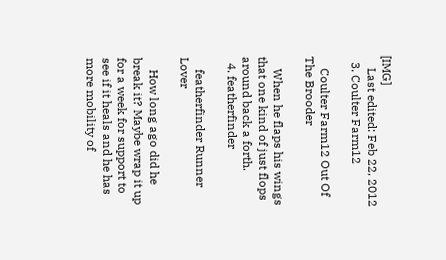[IMG]
    Last edited: Feb 22, 2012
  3. Coulter Farm12

    Coulter Farm12 Out Of The Brooder

    When he flaps his wings that one kind of just flops around back a forth.
  4. featherfinder

    featherfinder Runner Lover

    How long ago did he break it? Maybe wrap it up for a week for support to see if it heals and he has more mobility of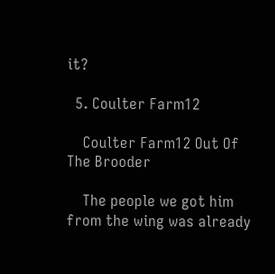it?

  5. Coulter Farm12

    Coulter Farm12 Out Of The Brooder

    The people we got him from the wing was already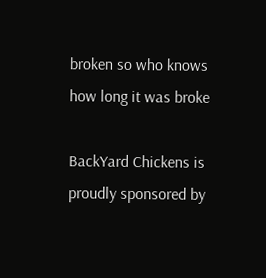broken so who knows how long it was broke

BackYard Chickens is proudly sponsored by